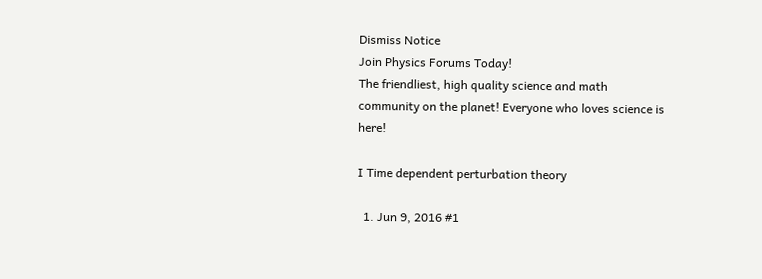Dismiss Notice
Join Physics Forums Today!
The friendliest, high quality science and math community on the planet! Everyone who loves science is here!

I Time dependent perturbation theory

  1. Jun 9, 2016 #1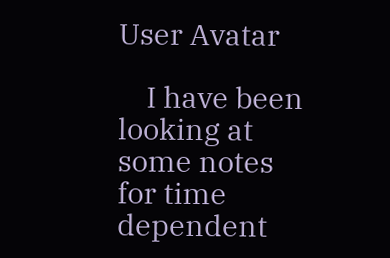User Avatar

    I have been looking at some notes for time dependent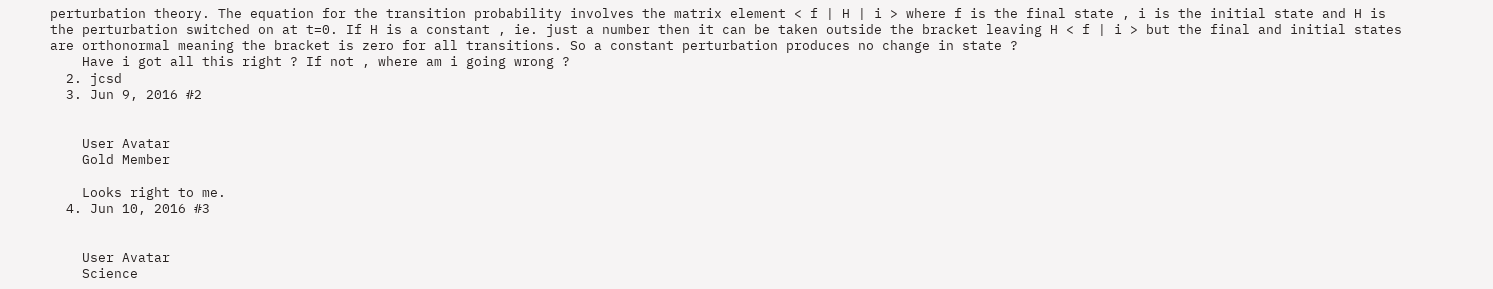perturbation theory. The equation for the transition probability involves the matrix element < f | H | i > where f is the final state , i is the initial state and H is the perturbation switched on at t=0. If H is a constant , ie. just a number then it can be taken outside the bracket leaving H < f | i > but the final and initial states are orthonormal meaning the bracket is zero for all transitions. So a constant perturbation produces no change in state ?
    Have i got all this right ? If not , where am i going wrong ?
  2. jcsd
  3. Jun 9, 2016 #2


    User Avatar
    Gold Member

    Looks right to me.
  4. Jun 10, 2016 #3


    User Avatar
    Science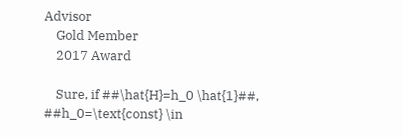Advisor
    Gold Member
    2017 Award

    Sure, if ##\hat{H}=h_0 \hat{1}##, ##h_0=\text{const} \in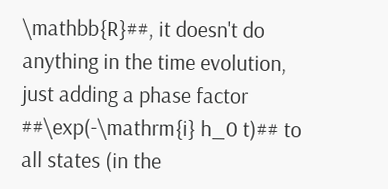\mathbb{R}##, it doesn't do anything in the time evolution, just adding a phase factor ##\exp(-\mathrm{i} h_0 t)## to all states (in the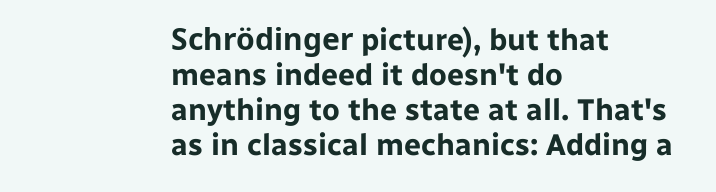Schrödinger picture), but that means indeed it doesn't do anything to the state at all. That's as in classical mechanics: Adding a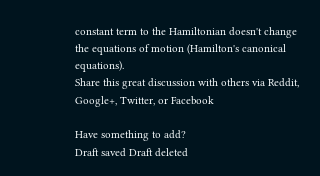constant term to the Hamiltonian doesn't change the equations of motion (Hamilton's canonical equations).
Share this great discussion with others via Reddit, Google+, Twitter, or Facebook

Have something to add?
Draft saved Draft deleted